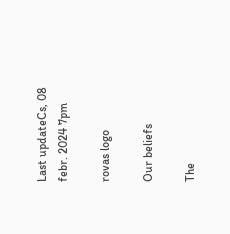Last updateCs, 08 febr. 2024 7pm

rovas logo

Our beliefs

The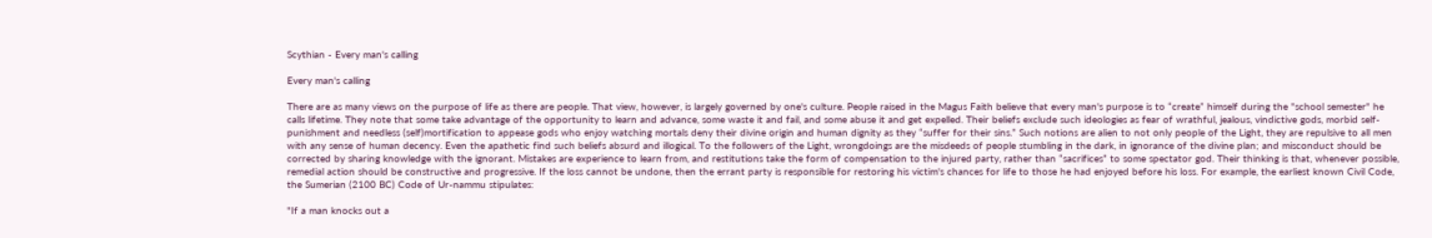Scythian - Every man's calling

Every man's calling

There are as many views on the purpose of life as there are people. That view, however, is largely governed by one's culture. People raised in the Magus Faith believe that every man's purpose is to “create” himself during the "school semester" he calls lifetime. They note that some take advantage of the opportunity to learn and advance, some waste it and fail, and some abuse it and get expelled. Their beliefs exclude such ideologies as fear of wrathful, jealous, vindictive gods, morbid self-punishment and needless (self)mortification to appease gods who enjoy watching mortals deny their divine origin and human dignity as they “suffer for their sins.” Such notions are alien to not only people of the Light, they are repulsive to all men with any sense of human decency. Even the apathetic find such beliefs absurd and illogical. To the followers of the Light, wrongdoings are the misdeeds of people stumbling in the dark, in ignorance of the divine plan; and misconduct should be corrected by sharing knowledge with the ignorant. Mistakes are experience to learn from, and restitutions take the form of compensation to the injured party, rather than “sacrifices” to some spectator god. Their thinking is that, whenever possible, remedial action should be constructive and progressive. If the loss cannot be undone, then the errant party is responsible for restoring his victim's chances for life to those he had enjoyed before his loss. For example, the earliest known Civil Code, the Sumerian (2100 BC) Code of Ur-nammu stipulates:

"If a man knocks out a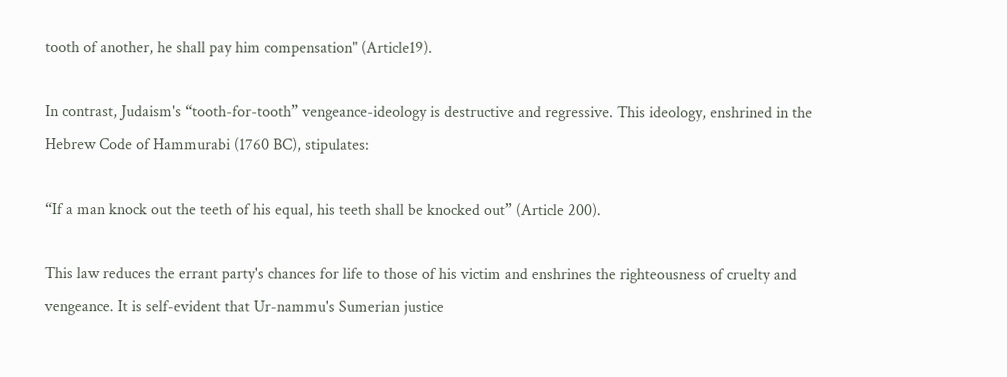tooth of another, he shall pay him compensation" (Article19).

In contrast, Judaism's “tooth-for-tooth” vengeance-ideology is destructive and regressive. This ideology, enshrined in the Hebrew Code of Hammurabi (1760 BC), stipulates:

“If a man knock out the teeth of his equal, his teeth shall be knocked out” (Article 200).

This law reduces the errant party's chances for life to those of his victim and enshrines the righteousness of cruelty and vengeance. It is self-evident that Ur-nammu's Sumerian justice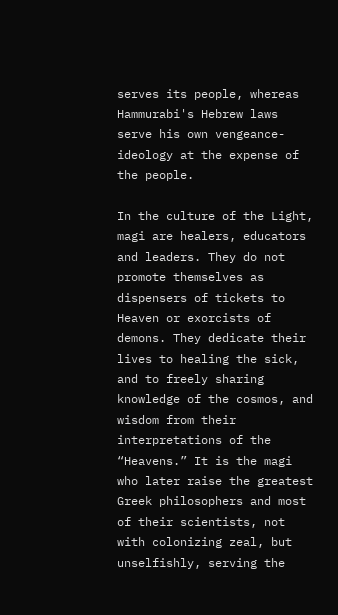serves its people, whereas Hammurabi's Hebrew laws serve his own vengeance-ideology at the expense of the people.

In the culture of the Light, magi are healers, educators and leaders. They do not promote themselves as dispensers of tickets to Heaven or exorcists of demons. They dedicate their lives to healing the sick, and to freely sharing knowledge of the cosmos, and wisdom from their interpretations of the “Heavens.” It is the magi who later raise the greatest Greek philosophers and most of their scientists, not with colonizing zeal, but unselfishly, serving the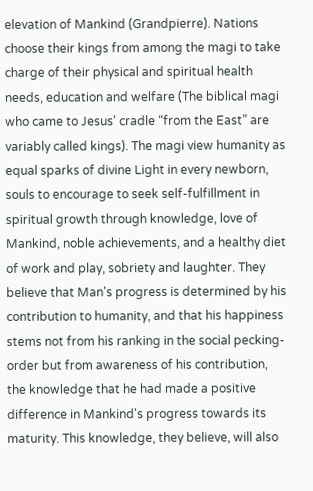elevation of Mankind (Grandpierre). Nations choose their kings from among the magi to take charge of their physical and spiritual health needs, education and welfare (The biblical magi who came to Jesus' cradle “from the East” are variably called kings). The magi view humanity as equal sparks of divine Light in every newborn, souls to encourage to seek self-fulfillment in spiritual growth through knowledge, love of Mankind, noble achievements, and a healthy diet of work and play, sobriety and laughter. They believe that Man's progress is determined by his contribution to humanity, and that his happiness stems not from his ranking in the social pecking-order but from awareness of his contribution, the knowledge that he had made a positive difference in Mankind's progress towards its maturity. This knowledge, they believe, will also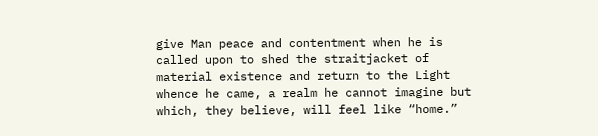give Man peace and contentment when he is called upon to shed the straitjacket of material existence and return to the Light whence he came, a realm he cannot imagine but which, they believe, will feel like “home.”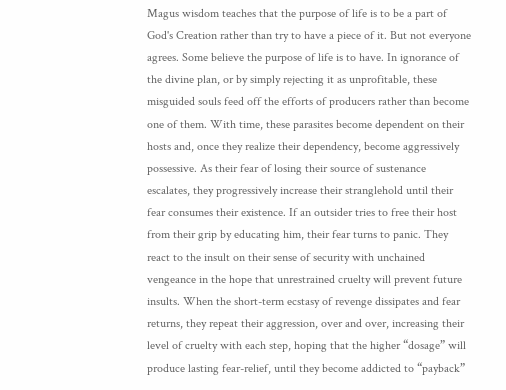Magus wisdom teaches that the purpose of life is to be a part of God's Creation rather than try to have a piece of it. But not everyone agrees. Some believe the purpose of life is to have. In ignorance of the divine plan, or by simply rejecting it as unprofitable, these misguided souls feed off the efforts of producers rather than become one of them. With time, these parasites become dependent on their hosts and, once they realize their dependency, become aggressively possessive. As their fear of losing their source of sustenance escalates, they progressively increase their stranglehold until their fear consumes their existence. If an outsider tries to free their host from their grip by educating him, their fear turns to panic. They react to the insult on their sense of security with unchained vengeance in the hope that unrestrained cruelty will prevent future insults. When the short-term ecstasy of revenge dissipates and fear returns, they repeat their aggression, over and over, increasing their level of cruelty with each step, hoping that the higher “dosage” will produce lasting fear-relief, until they become addicted to “payback”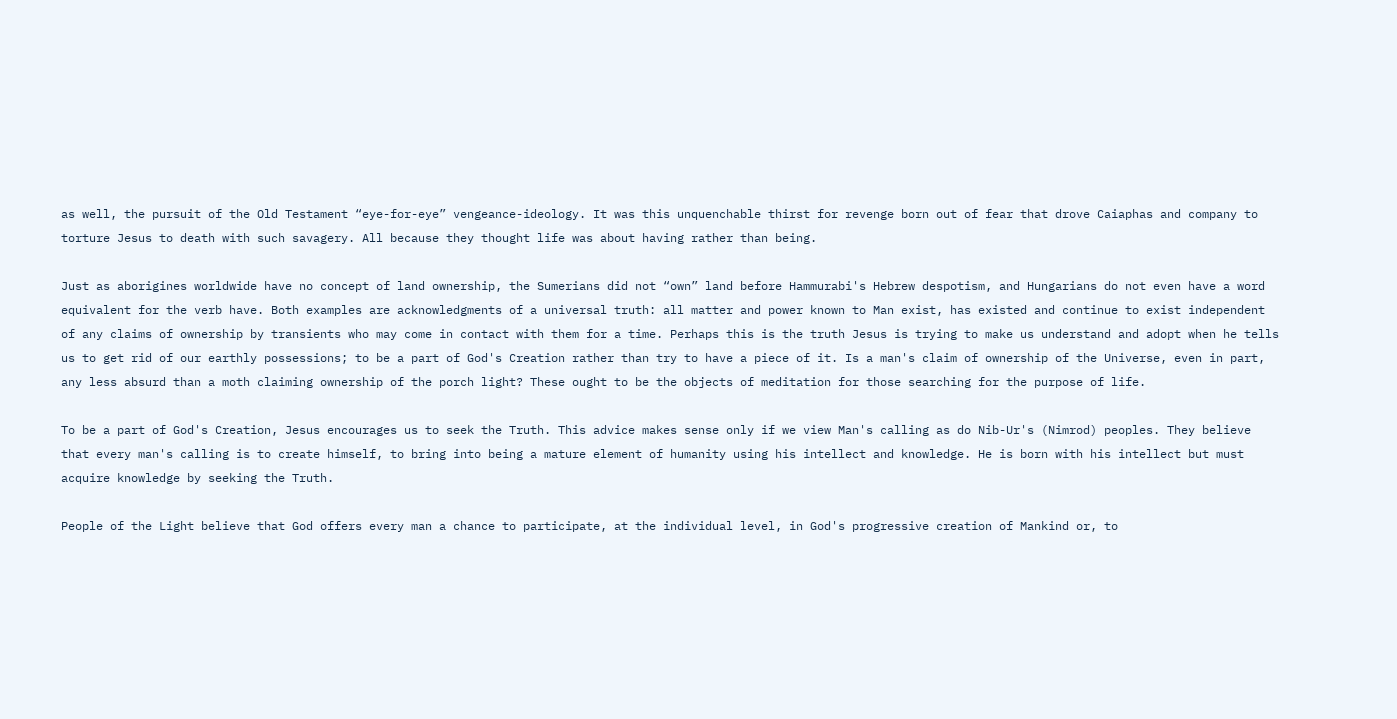as well, the pursuit of the Old Testament “eye-for-eye” vengeance-ideology. It was this unquenchable thirst for revenge born out of fear that drove Caiaphas and company to torture Jesus to death with such savagery. All because they thought life was about having rather than being.

Just as aborigines worldwide have no concept of land ownership, the Sumerians did not “own” land before Hammurabi's Hebrew despotism, and Hungarians do not even have a word equivalent for the verb have. Both examples are acknowledgments of a universal truth: all matter and power known to Man exist, has existed and continue to exist independent of any claims of ownership by transients who may come in contact with them for a time. Perhaps this is the truth Jesus is trying to make us understand and adopt when he tells us to get rid of our earthly possessions; to be a part of God's Creation rather than try to have a piece of it. Is a man's claim of ownership of the Universe, even in part, any less absurd than a moth claiming ownership of the porch light? These ought to be the objects of meditation for those searching for the purpose of life.

To be a part of God's Creation, Jesus encourages us to seek the Truth. This advice makes sense only if we view Man's calling as do Nib-Ur's (Nimrod) peoples. They believe that every man's calling is to create himself, to bring into being a mature element of humanity using his intellect and knowledge. He is born with his intellect but must acquire knowledge by seeking the Truth.

People of the Light believe that God offers every man a chance to participate, at the individual level, in God's progressive creation of Mankind or, to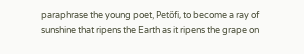paraphrase the young poet, Petőfi, to become a ray of sunshine that ripens the Earth as it ripens the grape on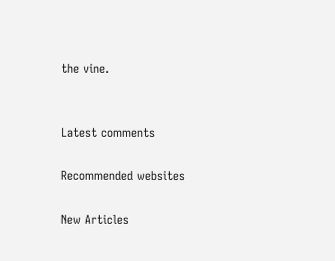the vine.


Latest comments

Recommended websites

New Articles